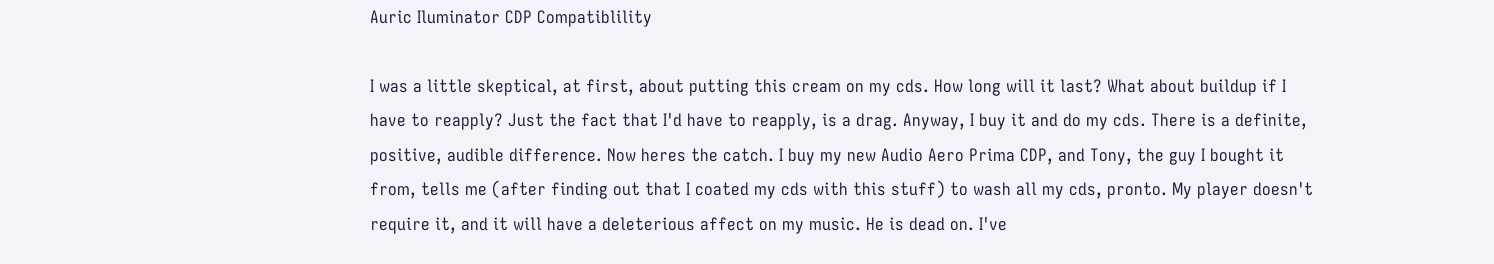Auric Iluminator CDP Compatiblility

I was a little skeptical, at first, about putting this cream on my cds. How long will it last? What about buildup if I have to reapply? Just the fact that I'd have to reapply, is a drag. Anyway, I buy it and do my cds. There is a definite, positive, audible difference. Now heres the catch. I buy my new Audio Aero Prima CDP, and Tony, the guy I bought it from, tells me (after finding out that I coated my cds with this stuff) to wash all my cds, pronto. My player doesn't require it, and it will have a deleterious affect on my music. He is dead on. I've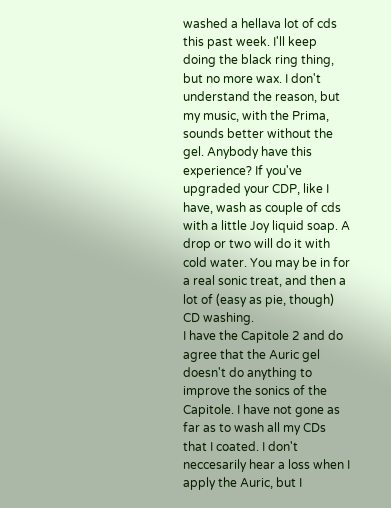washed a hellava lot of cds this past week. I'll keep doing the black ring thing, but no more wax. I don't understand the reason, but my music, with the Prima, sounds better without the gel. Anybody have this experience? If you've upgraded your CDP, like I have, wash as couple of cds with a little Joy liquid soap. A drop or two will do it with cold water. You may be in for a real sonic treat, and then a lot of (easy as pie, though) CD washing.
I have the Capitole 2 and do agree that the Auric gel doesn't do anything to improve the sonics of the Capitole. I have not gone as far as to wash all my CDs that I coated. I don't neccesarily hear a loss when I apply the Auric, but I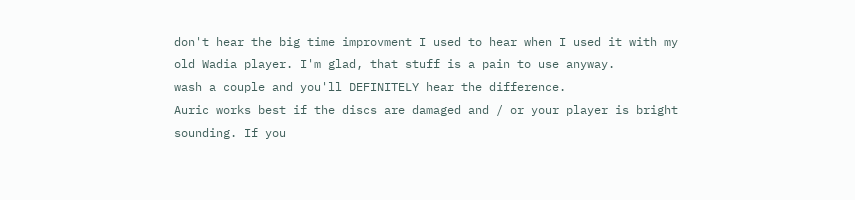don't hear the big time improvment I used to hear when I used it with my old Wadia player. I'm glad, that stuff is a pain to use anyway.
wash a couple and you'll DEFINITELY hear the difference.
Auric works best if the discs are damaged and / or your player is bright sounding. If you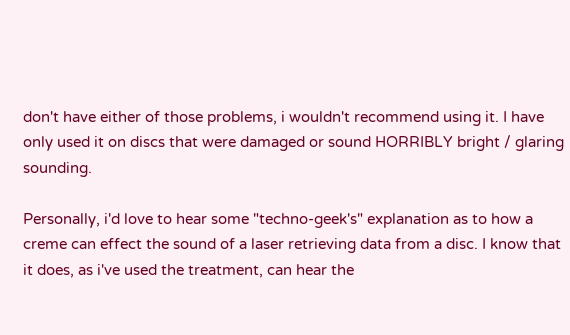don't have either of those problems, i wouldn't recommend using it. I have only used it on discs that were damaged or sound HORRIBLY bright / glaring sounding.

Personally, i'd love to hear some "techno-geek's" explanation as to how a creme can effect the sound of a laser retrieving data from a disc. I know that it does, as i've used the treatment, can hear the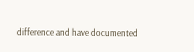difference and have documented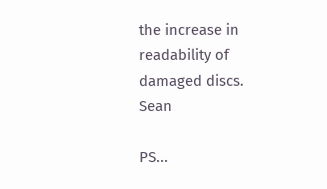the increase in readability of damaged discs. Sean

PS...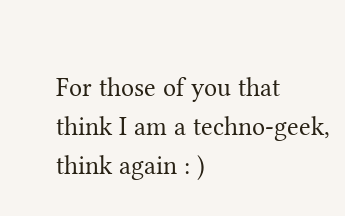For those of you that think I am a techno-geek, think again : )